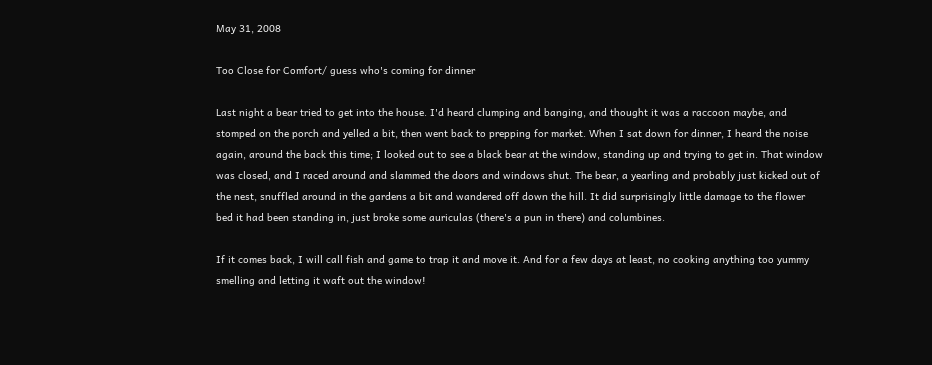May 31, 2008

Too Close for Comfort/ guess who's coming for dinner

Last night a bear tried to get into the house. I'd heard clumping and banging, and thought it was a raccoon maybe, and stomped on the porch and yelled a bit, then went back to prepping for market. When I sat down for dinner, I heard the noise again, around the back this time; I looked out to see a black bear at the window, standing up and trying to get in. That window was closed, and I raced around and slammed the doors and windows shut. The bear, a yearling and probably just kicked out of the nest, snuffled around in the gardens a bit and wandered off down the hill. It did surprisingly little damage to the flower bed it had been standing in, just broke some auriculas (there's a pun in there) and columbines.

If it comes back, I will call fish and game to trap it and move it. And for a few days at least, no cooking anything too yummy smelling and letting it waft out the window!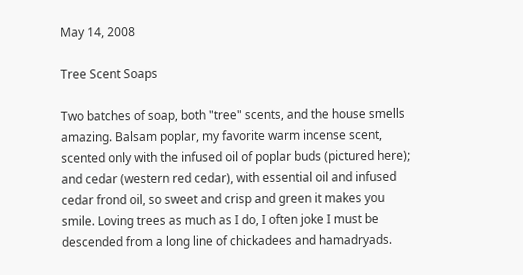May 14, 2008

Tree Scent Soaps

Two batches of soap, both "tree" scents, and the house smells amazing. Balsam poplar, my favorite warm incense scent, scented only with the infused oil of poplar buds (pictured here);
and cedar (western red cedar), with essential oil and infused cedar frond oil, so sweet and crisp and green it makes you smile. Loving trees as much as I do, I often joke I must be descended from a long line of chickadees and hamadryads.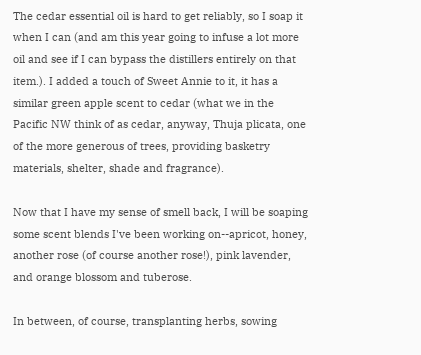The cedar essential oil is hard to get reliably, so I soap it when I can (and am this year going to infuse a lot more oil and see if I can bypass the distillers entirely on that item.). I added a touch of Sweet Annie to it, it has a similar green apple scent to cedar (what we in the Pacific NW think of as cedar, anyway, Thuja plicata, one of the more generous of trees, providing basketry materials, shelter, shade and fragrance).

Now that I have my sense of smell back, I will be soaping some scent blends I've been working on--apricot, honey, another rose (of course another rose!), pink lavender, and orange blossom and tuberose.

In between, of course, transplanting herbs, sowing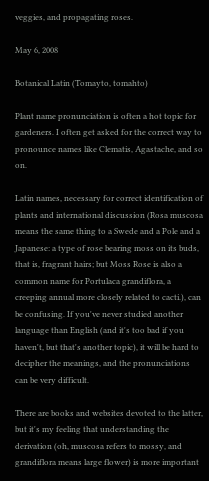veggies, and propagating roses.

May 6, 2008

Botanical Latin (Tomayto, tomahto)

Plant name pronunciation is often a hot topic for gardeners. I often get asked for the correct way to pronounce names like Clematis, Agastache, and so on.

Latin names, necessary for correct identification of plants and international discussion (Rosa muscosa means the same thing to a Swede and a Pole and a Japanese: a type of rose bearing moss on its buds, that is, fragrant hairs; but Moss Rose is also a common name for Portulaca grandiflora, a creeping annual more closely related to cacti.), can be confusing. If you've never studied another language than English (and it's too bad if you haven't, but that's another topic), it will be hard to decipher the meanings, and the pronunciations can be very difficult.

There are books and websites devoted to the latter, but it's my feeling that understanding the derivation (oh, muscosa refers to mossy, and grandiflora means large flower) is more important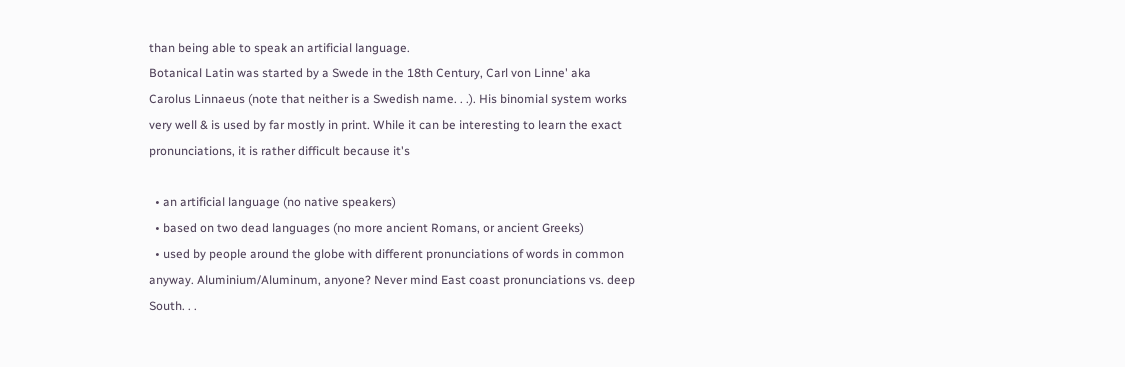than being able to speak an artificial language.
Botanical Latin was started by a Swede in the 18th Century, Carl von Linne' aka Carolus Linnaeus (note that neither is a Swedish name. . .). His binomial system works very well & is used by far mostly in print. While it can be interesting to learn the exact pronunciations, it is rather difficult because it's

  • an artificial language (no native speakers)
  • based on two dead languages (no more ancient Romans, or ancient Greeks)
  • used by people around the globe with different pronunciations of words in common anyway. Aluminium/Aluminum, anyone? Never mind East coast pronunciations vs. deep South. . .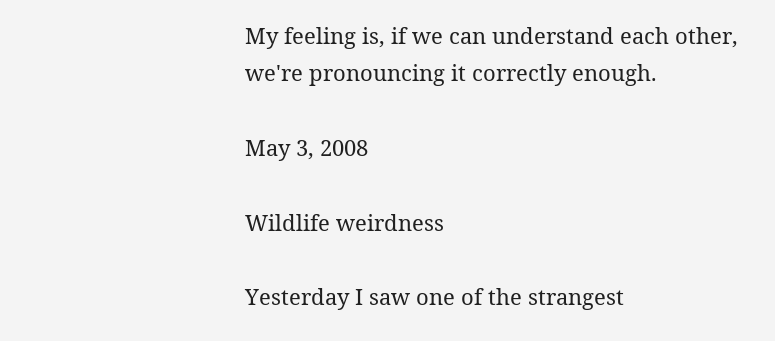My feeling is, if we can understand each other, we're pronouncing it correctly enough.

May 3, 2008

Wildlife weirdness

Yesterday I saw one of the strangest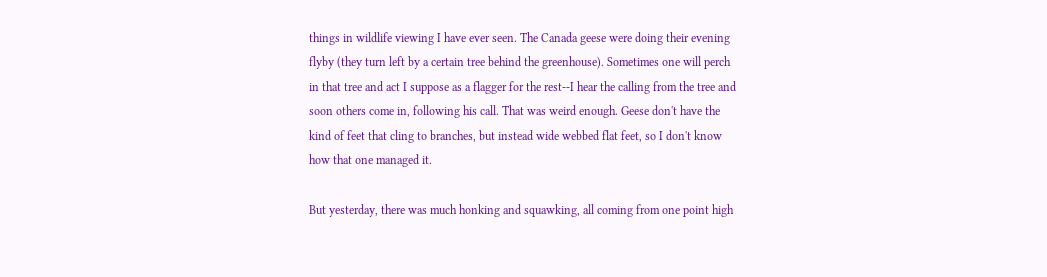things in wildlife viewing I have ever seen. The Canada geese were doing their evening flyby (they turn left by a certain tree behind the greenhouse). Sometimes one will perch in that tree and act I suppose as a flagger for the rest--I hear the calling from the tree and soon others come in, following his call. That was weird enough. Geese don't have the kind of feet that cling to branches, but instead wide webbed flat feet, so I don't know how that one managed it.

But yesterday, there was much honking and squawking, all coming from one point high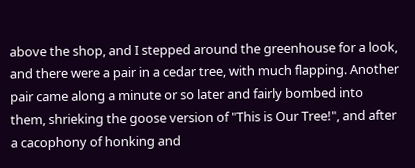above the shop, and I stepped around the greenhouse for a look, and there were a pair in a cedar tree, with much flapping. Another pair came along a minute or so later and fairly bombed into them, shrieking the goose version of "This is Our Tree!", and after a cacophony of honking and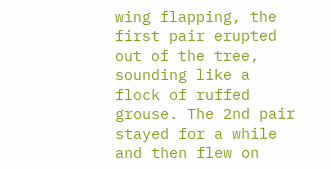wing flapping, the first pair erupted out of the tree, sounding like a flock of ruffed grouse. The 2nd pair stayed for a while and then flew on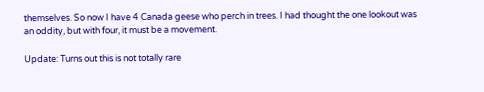themselves. So now I have 4 Canada geese who perch in trees. I had thought the one lookout was an oddity, but with four, it must be a movement.

Update: Turns out this is not totally rare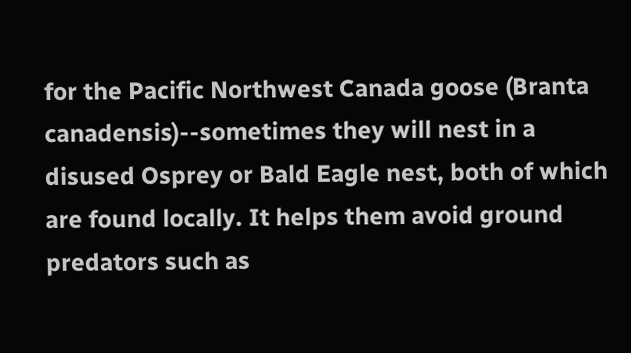for the Pacific Northwest Canada goose (Branta canadensis)--sometimes they will nest in a disused Osprey or Bald Eagle nest, both of which are found locally. It helps them avoid ground predators such as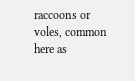raccoons or voles, common here as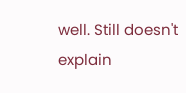well. Still doesn't explain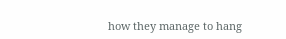how they manage to hang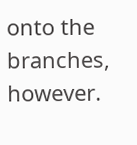onto the branches, however.